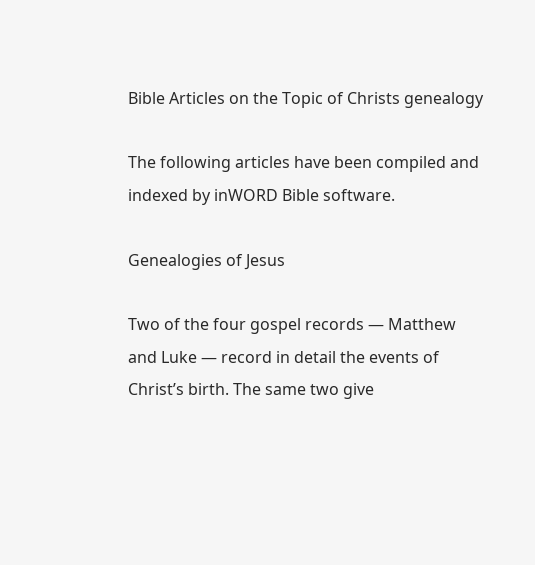Bible Articles on the Topic of Christs genealogy

The following articles have been compiled and indexed by inWORD Bible software.

Genealogies of Jesus

Two of the four gospel records — Matthew and Luke — record in detail the events of Christ’s birth. The same two give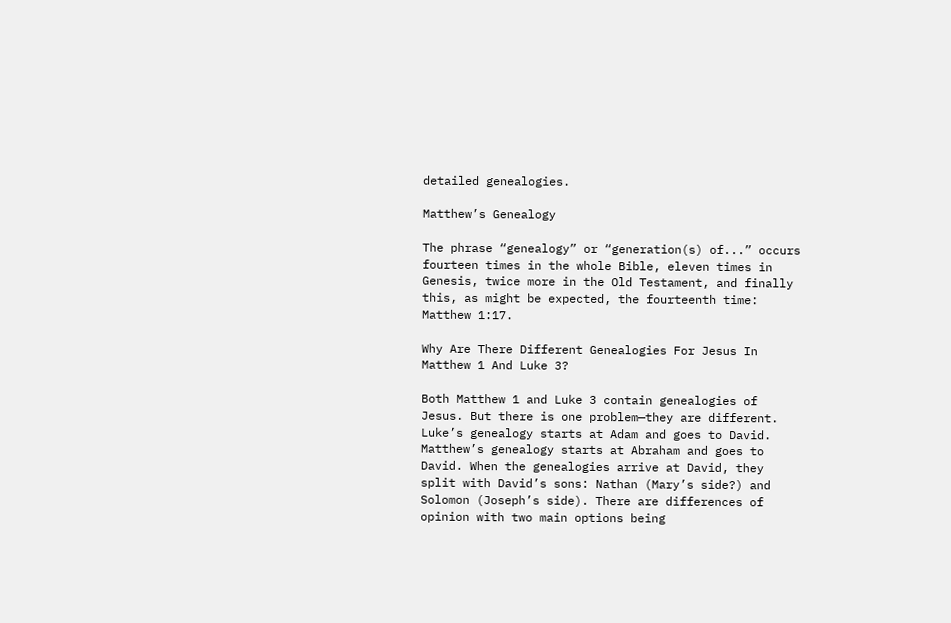detailed genealogies.

Matthew’s Genealogy

The phrase “genealogy” or “generation(s) of...” occurs fourteen times in the whole Bible, eleven times in Genesis, twice more in the Old Testament, and finally this, as might be expected, the fourteenth time: Matthew 1:17.

Why Are There Different Genealogies For Jesus In Matthew 1 And Luke 3?

Both Matthew 1 and Luke 3 contain genealogies of Jesus. But there is one problem—they are different. Luke’s genealogy starts at Adam and goes to David. Matthew’s genealogy starts at Abraham and goes to David. When the genealogies arrive at David, they split with David’s sons: Nathan (Mary’s side?) and Solomon (Joseph’s side). There are differences of opinion with two main options being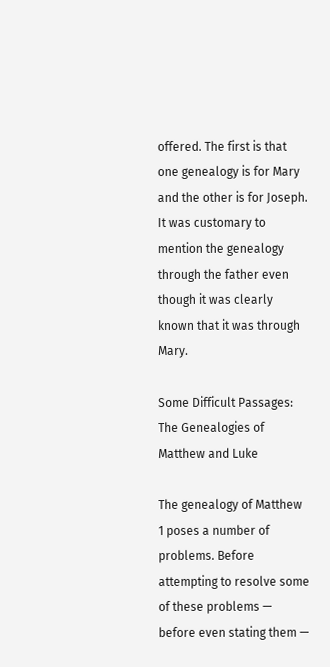offered. The first is that one genealogy is for Mary and the other is for Joseph. It was customary to mention the genealogy through the father even though it was clearly known that it was through Mary.

Some Difficult Passages: The Genealogies of Matthew and Luke

The genealogy of Matthew 1 poses a number of problems. Before attempting to resolve some of these problems — before even stating them —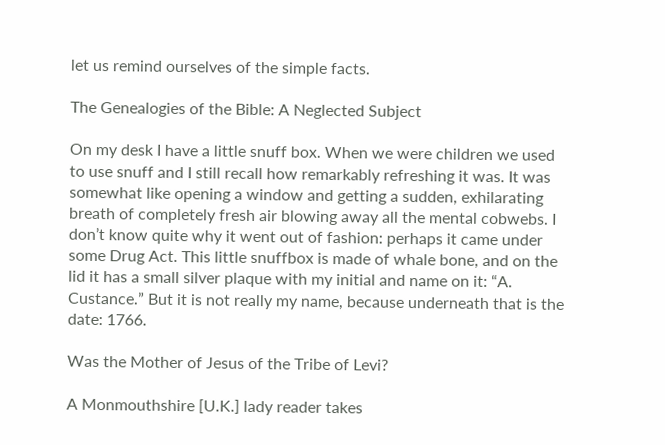let us remind ourselves of the simple facts.

The Genealogies of the Bible: A Neglected Subject

On my desk I have a little snuff box. When we were children we used to use snuff and I still recall how remarkably refreshing it was. It was somewhat like opening a window and getting a sudden, exhilarating breath of completely fresh air blowing away all the mental cobwebs. I don’t know quite why it went out of fashion: perhaps it came under some Drug Act. This little snuffbox is made of whale bone, and on the lid it has a small silver plaque with my initial and name on it: “A. Custance.” But it is not really my name, because underneath that is the date: 1766.

Was the Mother of Jesus of the Tribe of Levi?

A Monmouthshire [U.K.] lady reader takes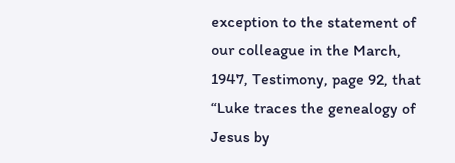exception to the statement of our colleague in the March, 1947, Testimony, page 92, that “Luke traces the genealogy of Jesus by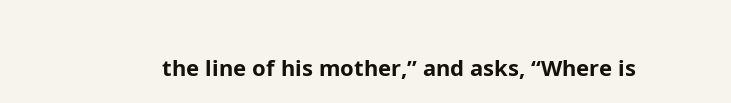the line of his mother,” and asks, “Where is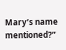Mary’s name mentioned?”